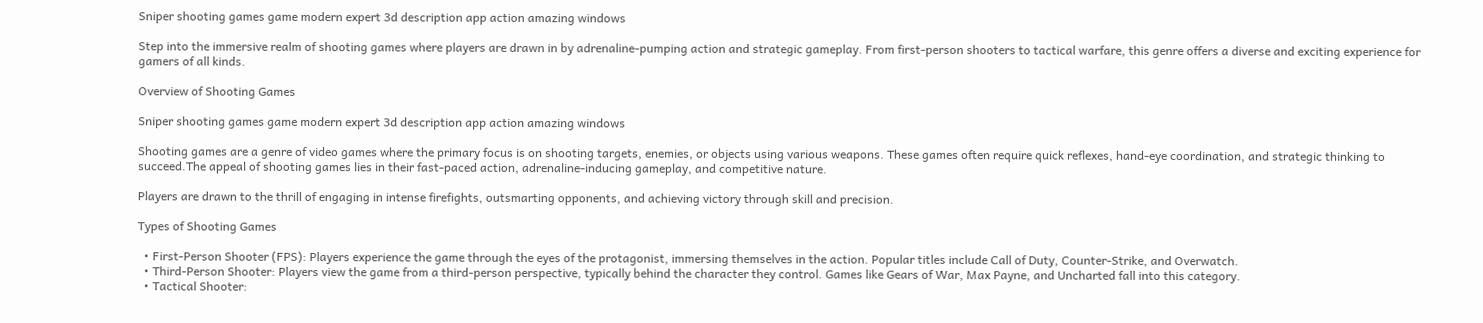Sniper shooting games game modern expert 3d description app action amazing windows

Step into the immersive realm of shooting games where players are drawn in by adrenaline-pumping action and strategic gameplay. From first-person shooters to tactical warfare, this genre offers a diverse and exciting experience for gamers of all kinds.

Overview of Shooting Games

Sniper shooting games game modern expert 3d description app action amazing windows

Shooting games are a genre of video games where the primary focus is on shooting targets, enemies, or objects using various weapons. These games often require quick reflexes, hand-eye coordination, and strategic thinking to succeed.The appeal of shooting games lies in their fast-paced action, adrenaline-inducing gameplay, and competitive nature.

Players are drawn to the thrill of engaging in intense firefights, outsmarting opponents, and achieving victory through skill and precision.

Types of Shooting Games

  • First-Person Shooter (FPS): Players experience the game through the eyes of the protagonist, immersing themselves in the action. Popular titles include Call of Duty, Counter-Strike, and Overwatch.
  • Third-Person Shooter: Players view the game from a third-person perspective, typically behind the character they control. Games like Gears of War, Max Payne, and Uncharted fall into this category.
  • Tactical Shooter: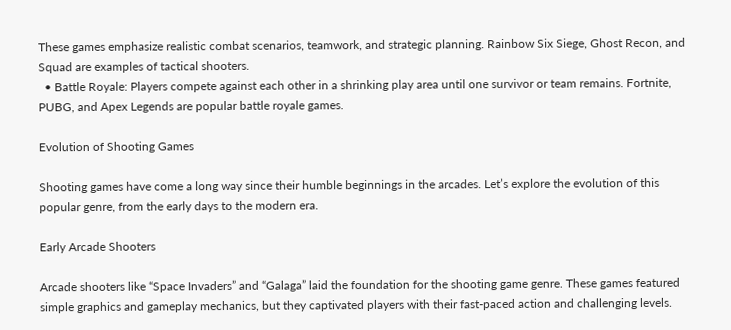These games emphasize realistic combat scenarios, teamwork, and strategic planning. Rainbow Six Siege, Ghost Recon, and Squad are examples of tactical shooters.
  • Battle Royale: Players compete against each other in a shrinking play area until one survivor or team remains. Fortnite, PUBG, and Apex Legends are popular battle royale games.

Evolution of Shooting Games

Shooting games have come a long way since their humble beginnings in the arcades. Let’s explore the evolution of this popular genre, from the early days to the modern era.

Early Arcade Shooters

Arcade shooters like “Space Invaders” and “Galaga” laid the foundation for the shooting game genre. These games featured simple graphics and gameplay mechanics, but they captivated players with their fast-paced action and challenging levels.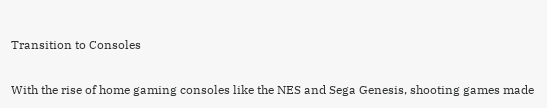Transition to Consoles

With the rise of home gaming consoles like the NES and Sega Genesis, shooting games made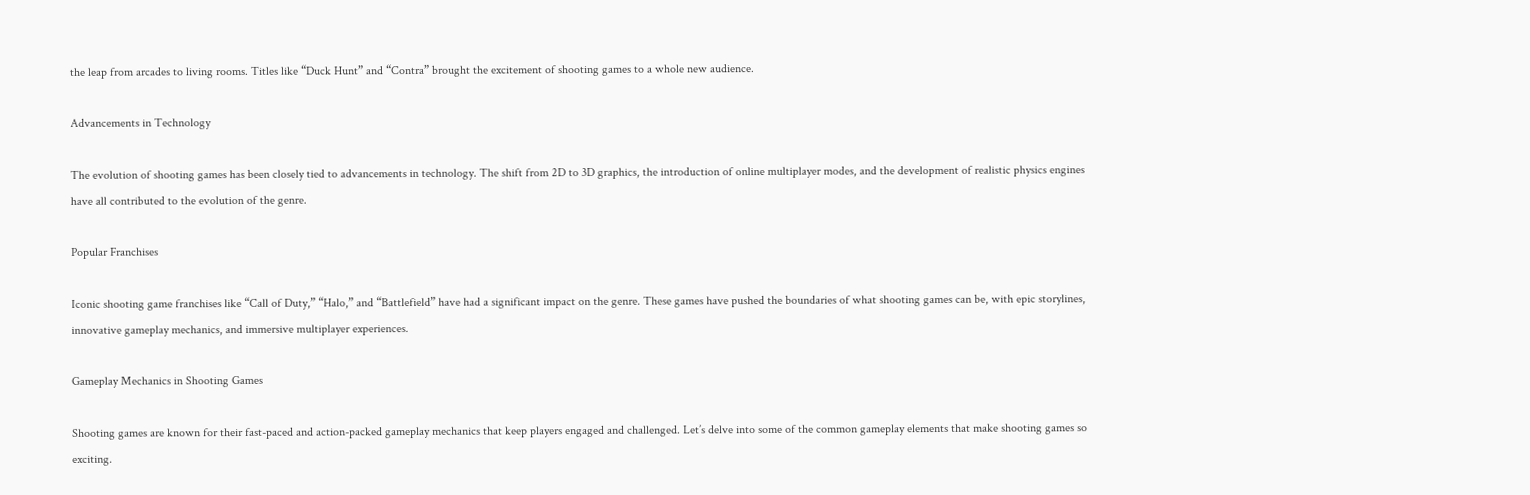the leap from arcades to living rooms. Titles like “Duck Hunt” and “Contra” brought the excitement of shooting games to a whole new audience.

Advancements in Technology

The evolution of shooting games has been closely tied to advancements in technology. The shift from 2D to 3D graphics, the introduction of online multiplayer modes, and the development of realistic physics engines have all contributed to the evolution of the genre.

Popular Franchises

Iconic shooting game franchises like “Call of Duty,” “Halo,” and “Battlefield” have had a significant impact on the genre. These games have pushed the boundaries of what shooting games can be, with epic storylines, innovative gameplay mechanics, and immersive multiplayer experiences.

Gameplay Mechanics in Shooting Games

Shooting games are known for their fast-paced and action-packed gameplay mechanics that keep players engaged and challenged. Let’s delve into some of the common gameplay elements that make shooting games so exciting.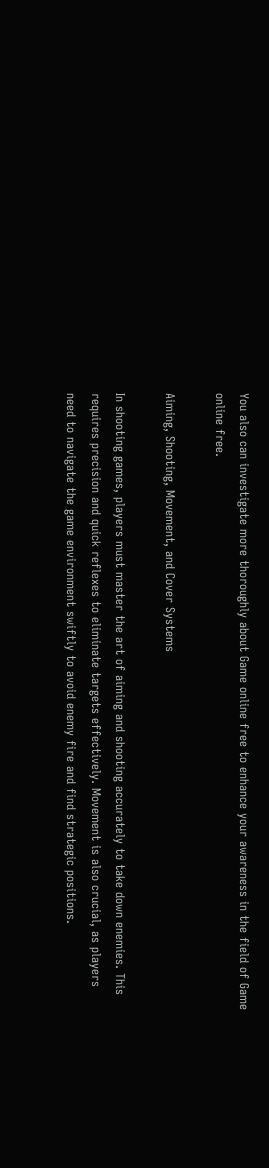You also can investigate more thoroughly about Game online free to enhance your awareness in the field of Game online free.

Aiming, Shooting, Movement, and Cover Systems

In shooting games, players must master the art of aiming and shooting accurately to take down enemies. This requires precision and quick reflexes to eliminate targets effectively. Movement is also crucial, as players need to navigate the game environment swiftly to avoid enemy fire and find strategic positions.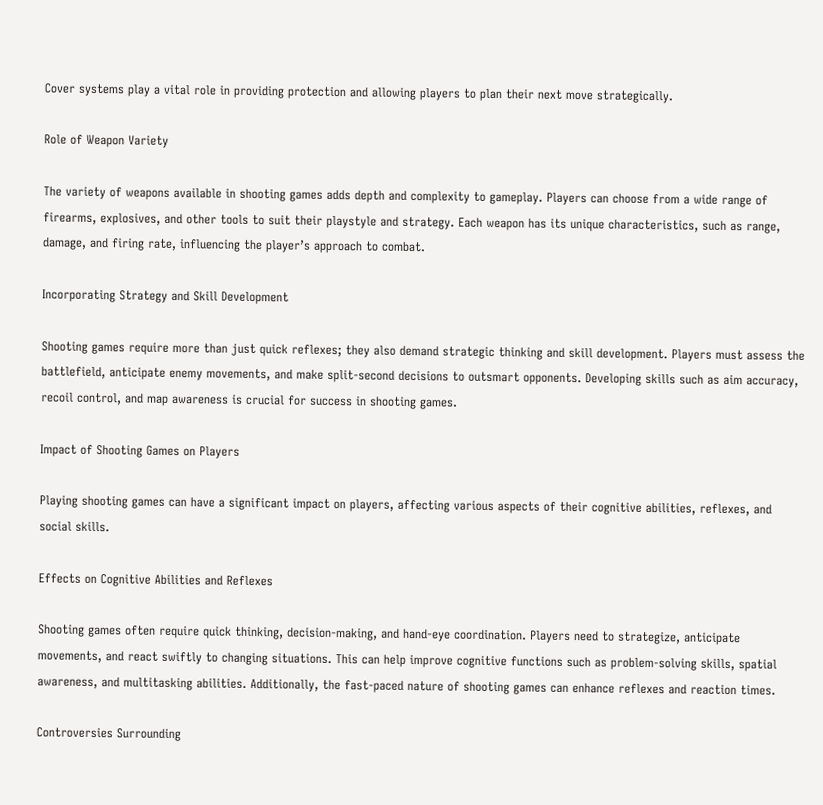Cover systems play a vital role in providing protection and allowing players to plan their next move strategically.

Role of Weapon Variety

The variety of weapons available in shooting games adds depth and complexity to gameplay. Players can choose from a wide range of firearms, explosives, and other tools to suit their playstyle and strategy. Each weapon has its unique characteristics, such as range, damage, and firing rate, influencing the player’s approach to combat.

Incorporating Strategy and Skill Development

Shooting games require more than just quick reflexes; they also demand strategic thinking and skill development. Players must assess the battlefield, anticipate enemy movements, and make split-second decisions to outsmart opponents. Developing skills such as aim accuracy, recoil control, and map awareness is crucial for success in shooting games.

Impact of Shooting Games on Players

Playing shooting games can have a significant impact on players, affecting various aspects of their cognitive abilities, reflexes, and social skills.

Effects on Cognitive Abilities and Reflexes

Shooting games often require quick thinking, decision-making, and hand-eye coordination. Players need to strategize, anticipate movements, and react swiftly to changing situations. This can help improve cognitive functions such as problem-solving skills, spatial awareness, and multitasking abilities. Additionally, the fast-paced nature of shooting games can enhance reflexes and reaction times.

Controversies Surrounding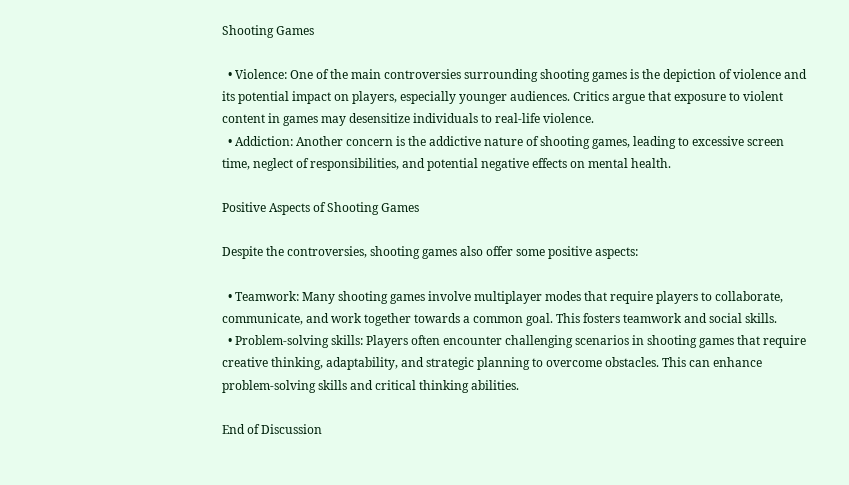Shooting Games

  • Violence: One of the main controversies surrounding shooting games is the depiction of violence and its potential impact on players, especially younger audiences. Critics argue that exposure to violent content in games may desensitize individuals to real-life violence.
  • Addiction: Another concern is the addictive nature of shooting games, leading to excessive screen time, neglect of responsibilities, and potential negative effects on mental health.

Positive Aspects of Shooting Games

Despite the controversies, shooting games also offer some positive aspects:

  • Teamwork: Many shooting games involve multiplayer modes that require players to collaborate, communicate, and work together towards a common goal. This fosters teamwork and social skills.
  • Problem-solving skills: Players often encounter challenging scenarios in shooting games that require creative thinking, adaptability, and strategic planning to overcome obstacles. This can enhance problem-solving skills and critical thinking abilities.

End of Discussion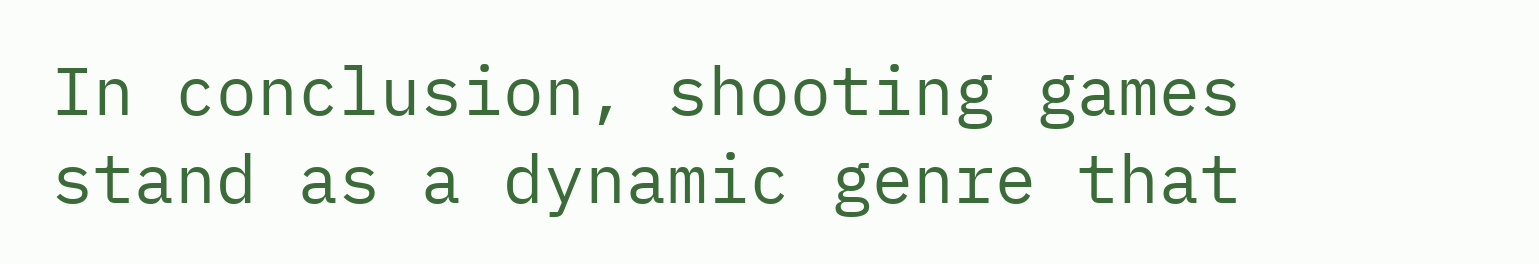In conclusion, shooting games stand as a dynamic genre that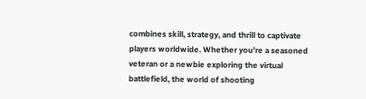combines skill, strategy, and thrill to captivate players worldwide. Whether you’re a seasoned veteran or a newbie exploring the virtual battlefield, the world of shooting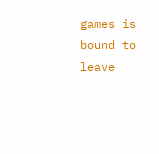games is bound to leave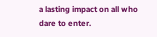a lasting impact on all who dare to enter.